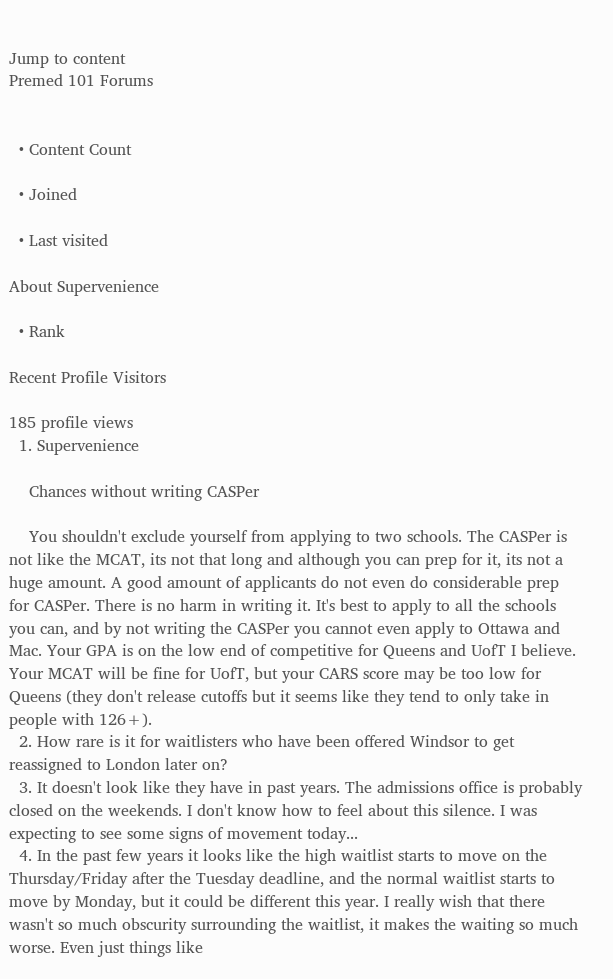Jump to content
Premed 101 Forums


  • Content Count

  • Joined

  • Last visited

About Supervenience

  • Rank

Recent Profile Visitors

185 profile views
  1. Supervenience

    Chances without writing CASPer

    You shouldn't exclude yourself from applying to two schools. The CASPer is not like the MCAT, its not that long and although you can prep for it, its not a huge amount. A good amount of applicants do not even do considerable prep for CASPer. There is no harm in writing it. It's best to apply to all the schools you can, and by not writing the CASPer you cannot even apply to Ottawa and Mac. Your GPA is on the low end of competitive for Queens and UofT I believe. Your MCAT will be fine for UofT, but your CARS score may be too low for Queens (they don't release cutoffs but it seems like they tend to only take in people with 126+).
  2. How rare is it for waitlisters who have been offered Windsor to get reassigned to London later on?
  3. It doesn't look like they have in past years. The admissions office is probably closed on the weekends. I don't know how to feel about this silence. I was expecting to see some signs of movement today...
  4. In the past few years it looks like the high waitlist starts to move on the Thursday/Friday after the Tuesday deadline, and the normal waitlist starts to move by Monday, but it could be different this year. I really wish that there wasn't so much obscurity surrounding the waitlist, it makes the waiting so much worse. Even just things like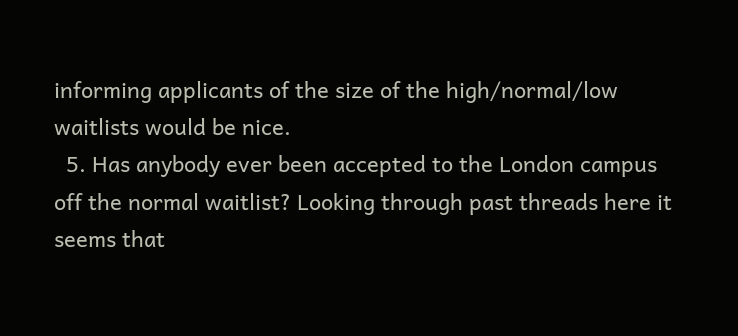informing applicants of the size of the high/normal/low waitlists would be nice.
  5. Has anybody ever been accepted to the London campus off the normal waitlist? Looking through past threads here it seems that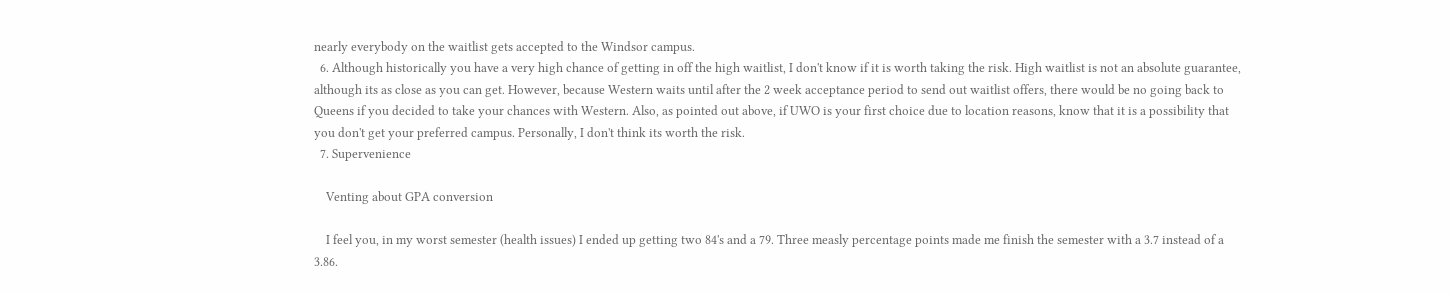nearly everybody on the waitlist gets accepted to the Windsor campus.
  6. Although historically you have a very high chance of getting in off the high waitlist, I don't know if it is worth taking the risk. High waitlist is not an absolute guarantee, although its as close as you can get. However, because Western waits until after the 2 week acceptance period to send out waitlist offers, there would be no going back to Queens if you decided to take your chances with Western. Also, as pointed out above, if UWO is your first choice due to location reasons, know that it is a possibility that you don't get your preferred campus. Personally, I don't think its worth the risk.
  7. Supervenience

    Venting about GPA conversion

    I feel you, in my worst semester (health issues) I ended up getting two 84's and a 79. Three measly percentage points made me finish the semester with a 3.7 instead of a 3.86.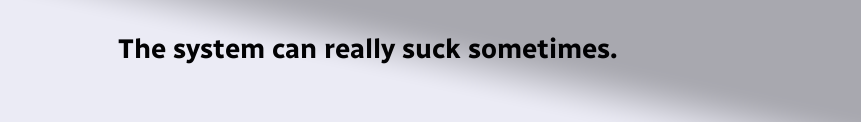The system can really suck sometimes.